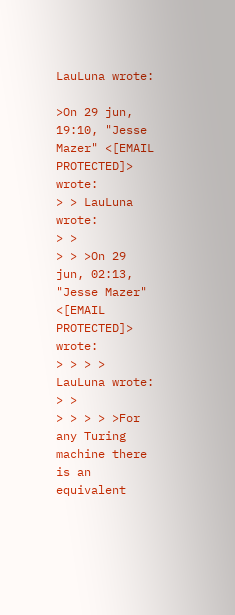LauLuna wrote:

>On 29 jun, 19:10, "Jesse Mazer" <[EMAIL PROTECTED]> wrote:
> > LauLuna  wrote:
> >
> > >On 29 jun, 02:13, "Jesse Mazer" <[EMAIL PROTECTED]> wrote:
> > > > LauLuna wrote:
> >
> > > > >For any Turing machine there is an equivalent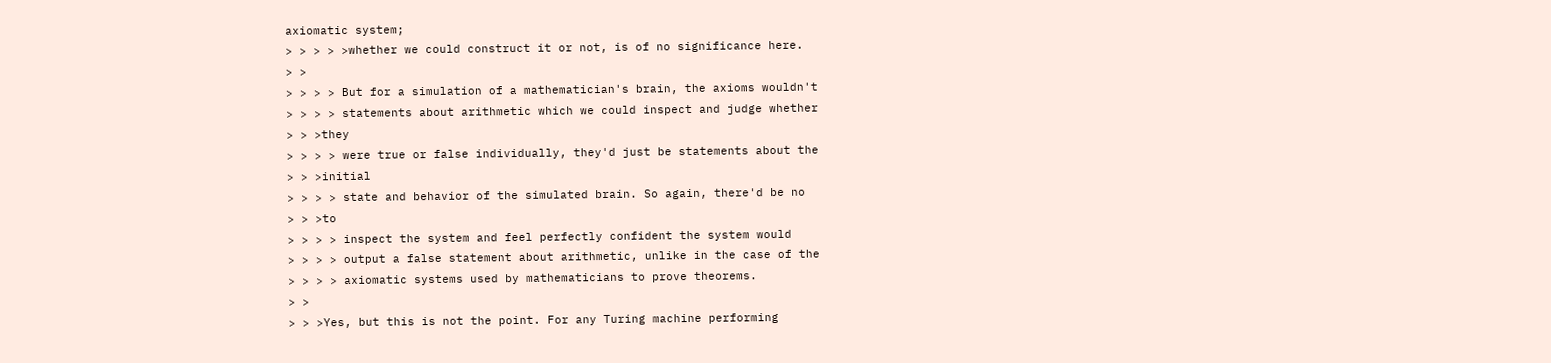axiomatic system;
> > > > >whether we could construct it or not, is of no significance here.
> >
> > > > But for a simulation of a mathematician's brain, the axioms wouldn't
> > > > statements about arithmetic which we could inspect and judge whether
> > >they
> > > > were true or false individually, they'd just be statements about the
> > >initial
> > > > state and behavior of the simulated brain. So again, there'd be no
> > >to
> > > > inspect the system and feel perfectly confident the system would
> > > > output a false statement about arithmetic, unlike in the case of the
> > > > axiomatic systems used by mathematicians to prove theorems.
> >
> > >Yes, but this is not the point. For any Turing machine performing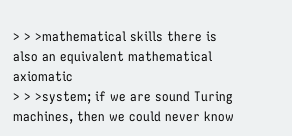> > >mathematical skills there is also an equivalent mathematical axiomatic
> > >system; if we are sound Turing machines, then we could never know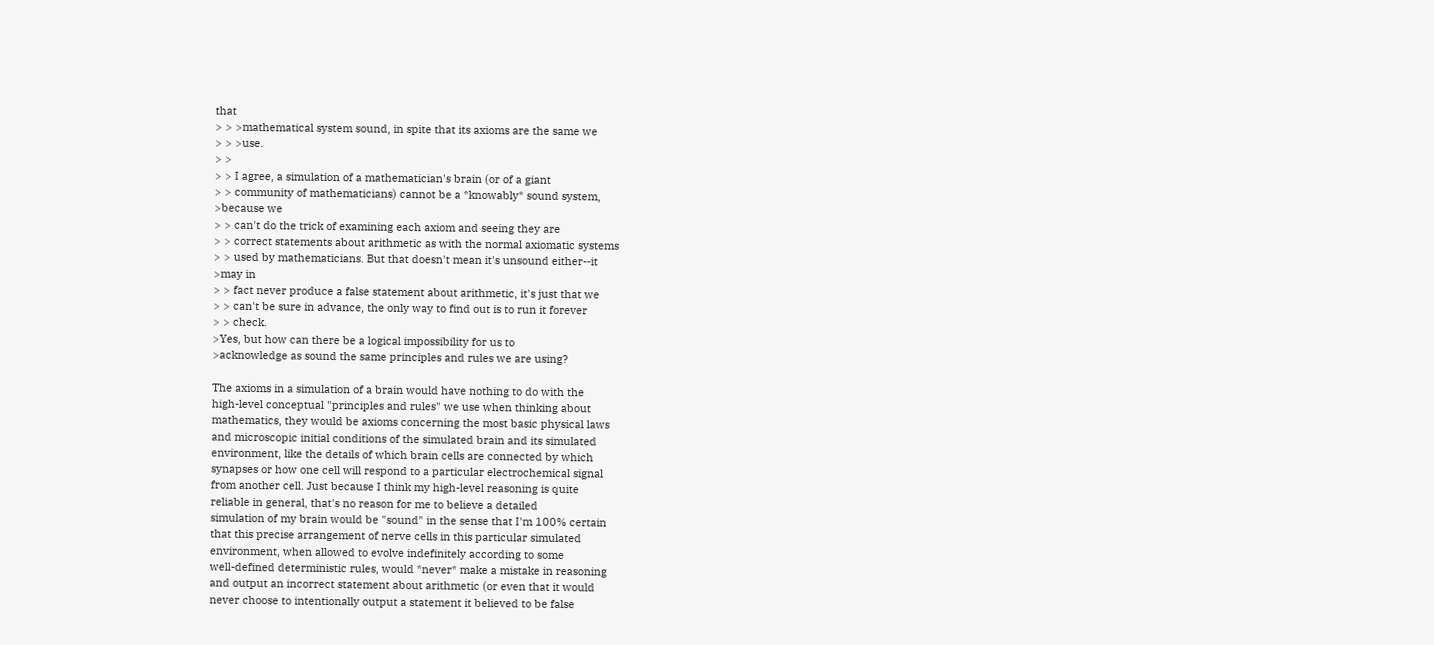that
> > >mathematical system sound, in spite that its axioms are the same we
> > >use.
> >
> > I agree, a simulation of a mathematician's brain (or of a giant
> > community of mathematicians) cannot be a *knowably* sound system,
>because we
> > can't do the trick of examining each axiom and seeing they are
> > correct statements about arithmetic as with the normal axiomatic systems
> > used by mathematicians. But that doesn't mean it's unsound either--it
>may in
> > fact never produce a false statement about arithmetic, it's just that we
> > can't be sure in advance, the only way to find out is to run it forever
> > check.
>Yes, but how can there be a logical impossibility for us to
>acknowledge as sound the same principles and rules we are using?

The axioms in a simulation of a brain would have nothing to do with the
high-level conceptual "principles and rules" we use when thinking about
mathematics, they would be axioms concerning the most basic physical laws
and microscopic initial conditions of the simulated brain and its simulated
environment, like the details of which brain cells are connected by which
synapses or how one cell will respond to a particular electrochemical signal
from another cell. Just because I think my high-level reasoning is quite
reliable in general, that's no reason for me to believe a detailed
simulation of my brain would be "sound" in the sense that I'm 100% certain
that this precise arrangement of nerve cells in this particular simulated
environment, when allowed to evolve indefinitely according to some
well-defined deterministic rules, would *never* make a mistake in reasoning
and output an incorrect statement about arithmetic (or even that it would
never choose to intentionally output a statement it believed to be false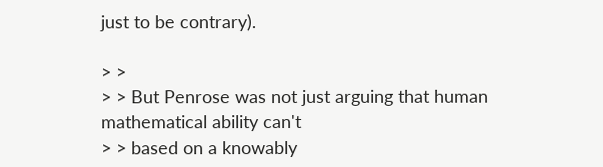just to be contrary).

> >
> > But Penrose was not just arguing that human mathematical ability can't
> > based on a knowably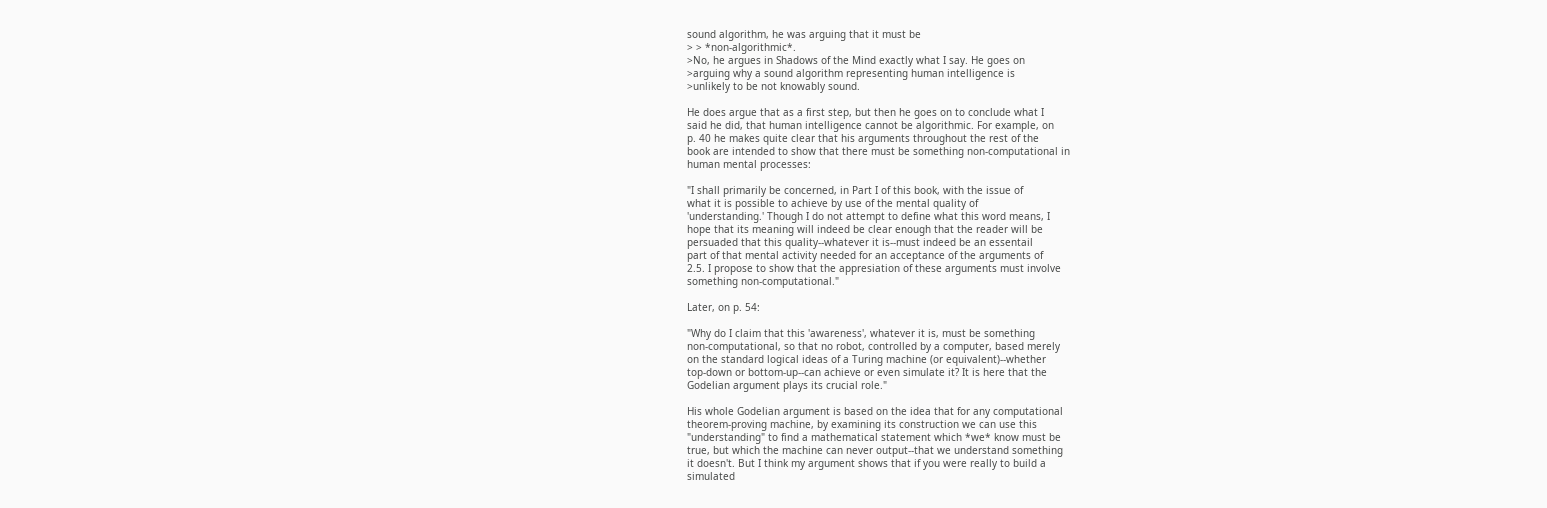sound algorithm, he was arguing that it must be
> > *non-algorithmic*.
>No, he argues in Shadows of the Mind exactly what I say. He goes on
>arguing why a sound algorithm representing human intelligence is
>unlikely to be not knowably sound.

He does argue that as a first step, but then he goes on to conclude what I
said he did, that human intelligence cannot be algorithmic. For example, on
p. 40 he makes quite clear that his arguments throughout the rest of the
book are intended to show that there must be something non-computational in
human mental processes:

"I shall primarily be concerned, in Part I of this book, with the issue of
what it is possible to achieve by use of the mental quality of
'understanding.' Though I do not attempt to define what this word means, I
hope that its meaning will indeed be clear enough that the reader will be
persuaded that this quality--whatever it is--must indeed be an essentail
part of that mental activity needed for an acceptance of the arguments of
2.5. I propose to show that the appresiation of these arguments must involve
something non-computational."

Later, on p. 54:

"Why do I claim that this 'awareness', whatever it is, must be something
non-computational, so that no robot, controlled by a computer, based merely
on the standard logical ideas of a Turing machine (or equivalent)--whether
top-down or bottom-up--can achieve or even simulate it? It is here that the
Godelian argument plays its crucial role."

His whole Godelian argument is based on the idea that for any computational
theorem-proving machine, by examining its construction we can use this
"understanding" to find a mathematical statement which *we* know must be
true, but which the machine can never output--that we understand something
it doesn't. But I think my argument shows that if you were really to build a
simulated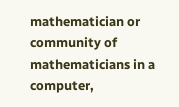mathematician or community of mathematicians in a computer,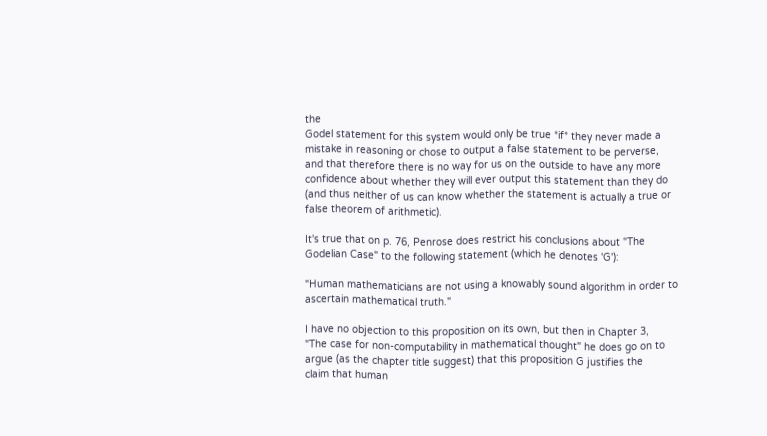the
Godel statement for this system would only be true *if* they never made a
mistake in reasoning or chose to output a false statement to be perverse,
and that therefore there is no way for us on the outside to have any more
confidence about whether they will ever output this statement than they do
(and thus neither of us can know whether the statement is actually a true or
false theorem of arithmetic).

It's true that on p. 76, Penrose does restrict his conclusions about "The
Godelian Case" to the following statement (which he denotes 'G'):

"Human mathematicians are not using a knowably sound algorithm in order to
ascertain mathematical truth."

I have no objection to this proposition on its own, but then in Chapter 3,
"The case for non-computability in mathematical thought" he does go on to
argue (as the chapter title suggest) that this proposition G justifies the
claim that human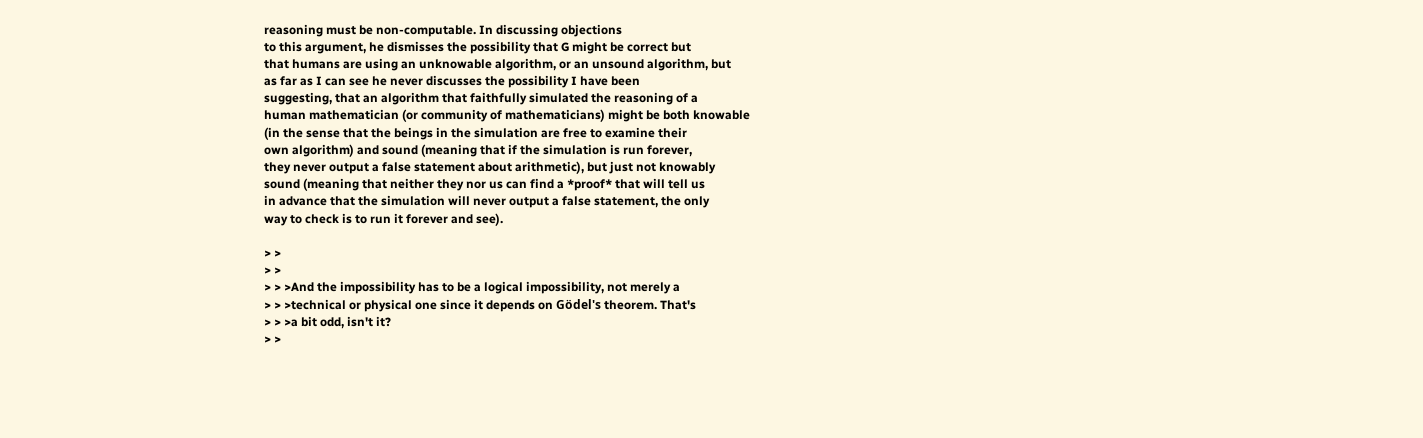reasoning must be non-computable. In discussing objections
to this argument, he dismisses the possibility that G might be correct but
that humans are using an unknowable algorithm, or an unsound algorithm, but
as far as I can see he never discusses the possibility I have been
suggesting, that an algorithm that faithfully simulated the reasoning of a
human mathematician (or community of mathematicians) might be both knowable
(in the sense that the beings in the simulation are free to examine their
own algorithm) and sound (meaning that if the simulation is run forever,
they never output a false statement about arithmetic), but just not knowably
sound (meaning that neither they nor us can find a *proof* that will tell us
in advance that the simulation will never output a false statement, the only
way to check is to run it forever and see).

> >
> >
> > >And the impossibility has to be a logical impossibility, not merely a
> > >technical or physical one since it depends on Gödel's theorem. That's
> > >a bit odd, isn't it?
> >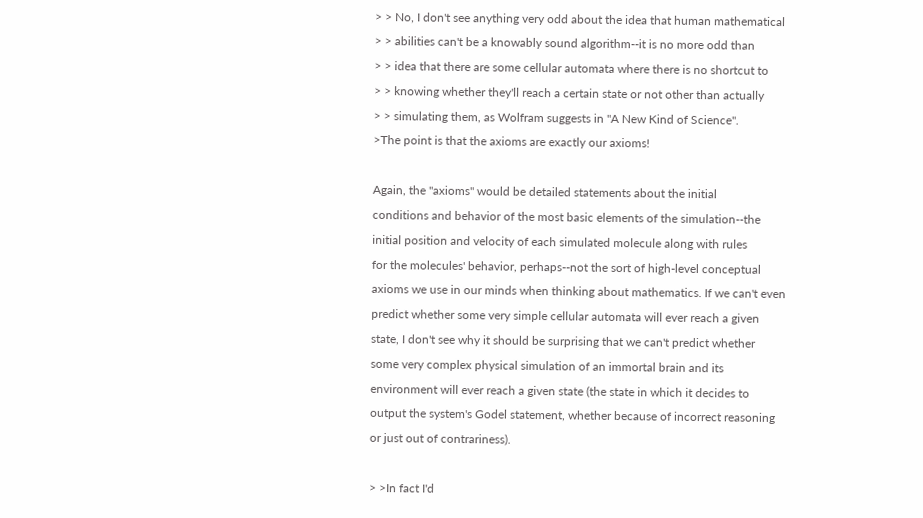> > No, I don't see anything very odd about the idea that human mathematical
> > abilities can't be a knowably sound algorithm--it is no more odd than
> > idea that there are some cellular automata where there is no shortcut to
> > knowing whether they'll reach a certain state or not other than actually
> > simulating them, as Wolfram suggests in "A New Kind of Science".
>The point is that the axioms are exactly our axioms!

Again, the "axioms" would be detailed statements about the initial
conditions and behavior of the most basic elements of the simulation--the
initial position and velocity of each simulated molecule along with rules
for the molecules' behavior, perhaps--not the sort of high-level conceptual
axioms we use in our minds when thinking about mathematics. If we can't even
predict whether some very simple cellular automata will ever reach a given
state, I don't see why it should be surprising that we can't predict whether
some very complex physical simulation of an immortal brain and its
environment will ever reach a given state (the state in which it decides to
output the system's Godel statement, whether because of incorrect reasoning
or just out of contrariness).

> >In fact I'd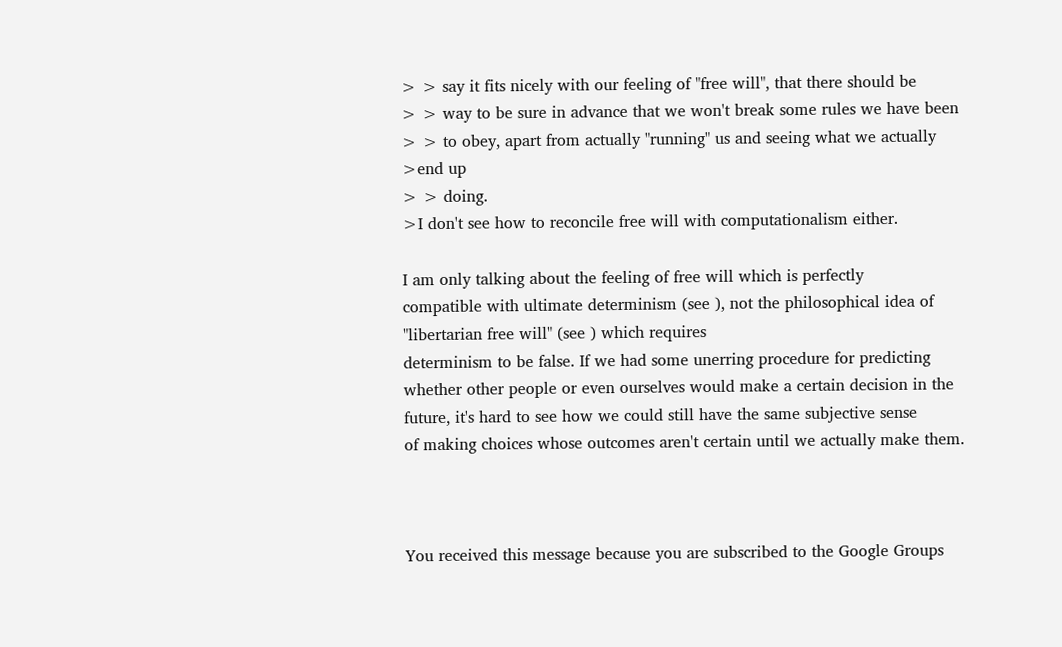> > say it fits nicely with our feeling of "free will", that there should be
> > way to be sure in advance that we won't break some rules we have been
> > to obey, apart from actually "running" us and seeing what we actually
>end up
> > doing.
>I don't see how to reconcile free will with computationalism either.

I am only talking about the feeling of free will which is perfectly
compatible with ultimate determinism (see ), not the philosophical idea of
"libertarian free will" (see ) which requires
determinism to be false. If we had some unerring procedure for predicting
whether other people or even ourselves would make a certain decision in the
future, it's hard to see how we could still have the same subjective sense
of making choices whose outcomes aren't certain until we actually make them.



You received this message because you are subscribed to the Google Groups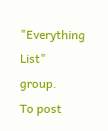"Everything List" group.
To post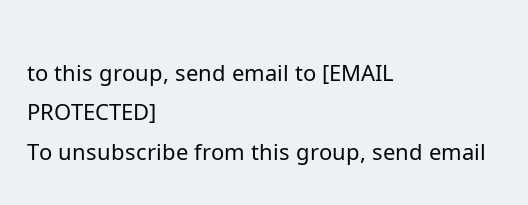to this group, send email to [EMAIL PROTECTED]
To unsubscribe from this group, send email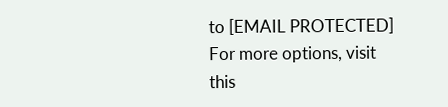to [EMAIL PROTECTED]
For more options, visit this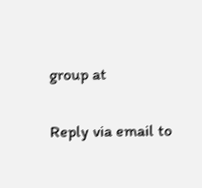group at

Reply via email to